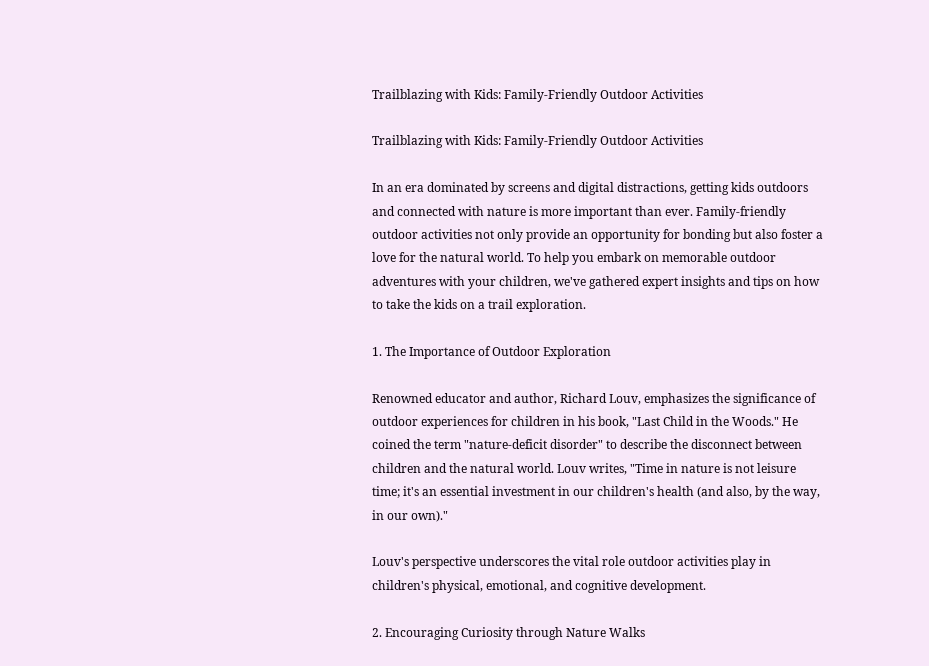Trailblazing with Kids: Family-Friendly Outdoor Activities

Trailblazing with Kids: Family-Friendly Outdoor Activities

In an era dominated by screens and digital distractions, getting kids outdoors and connected with nature is more important than ever. Family-friendly outdoor activities not only provide an opportunity for bonding but also foster a love for the natural world. To help you embark on memorable outdoor adventures with your children, we've gathered expert insights and tips on how to take the kids on a trail exploration.

1. The Importance of Outdoor Exploration

Renowned educator and author, Richard Louv, emphasizes the significance of outdoor experiences for children in his book, "Last Child in the Woods." He coined the term "nature-deficit disorder" to describe the disconnect between children and the natural world. Louv writes, "Time in nature is not leisure time; it's an essential investment in our children's health (and also, by the way, in our own)."

Louv's perspective underscores the vital role outdoor activities play in children's physical, emotional, and cognitive development.

2. Encouraging Curiosity through Nature Walks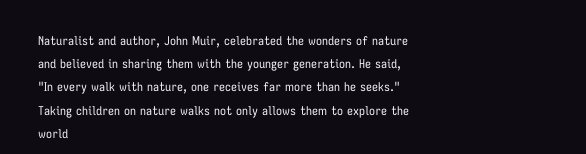Naturalist and author, John Muir, celebrated the wonders of nature and believed in sharing them with the younger generation. He said, "In every walk with nature, one receives far more than he seeks." Taking children on nature walks not only allows them to explore the world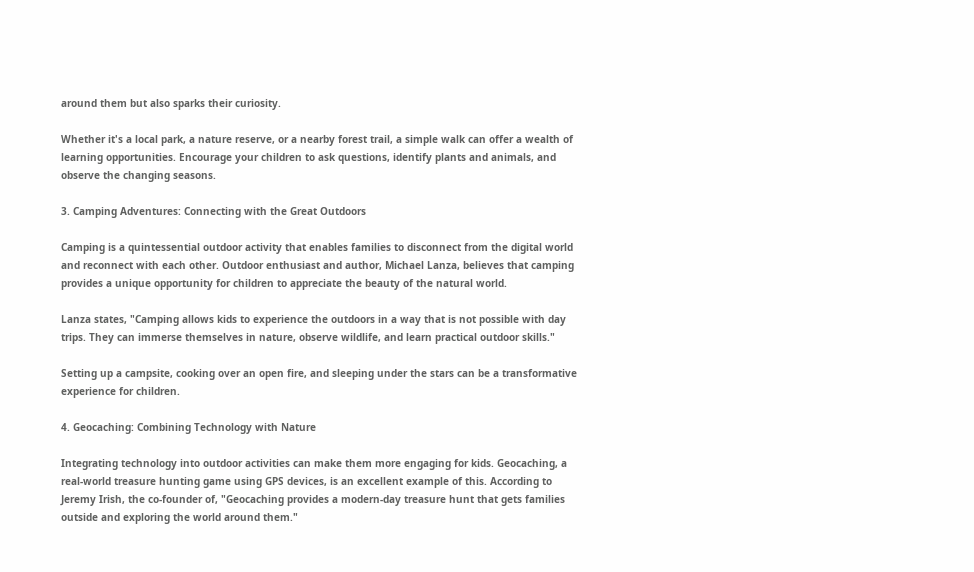around them but also sparks their curiosity.

Whether it's a local park, a nature reserve, or a nearby forest trail, a simple walk can offer a wealth of learning opportunities. Encourage your children to ask questions, identify plants and animals, and observe the changing seasons.

3. Camping Adventures: Connecting with the Great Outdoors

Camping is a quintessential outdoor activity that enables families to disconnect from the digital world and reconnect with each other. Outdoor enthusiast and author, Michael Lanza, believes that camping provides a unique opportunity for children to appreciate the beauty of the natural world.

Lanza states, "Camping allows kids to experience the outdoors in a way that is not possible with day trips. They can immerse themselves in nature, observe wildlife, and learn practical outdoor skills."

Setting up a campsite, cooking over an open fire, and sleeping under the stars can be a transformative experience for children.

4. Geocaching: Combining Technology with Nature

Integrating technology into outdoor activities can make them more engaging for kids. Geocaching, a real-world treasure hunting game using GPS devices, is an excellent example of this. According to Jeremy Irish, the co-founder of, "Geocaching provides a modern-day treasure hunt that gets families outside and exploring the world around them."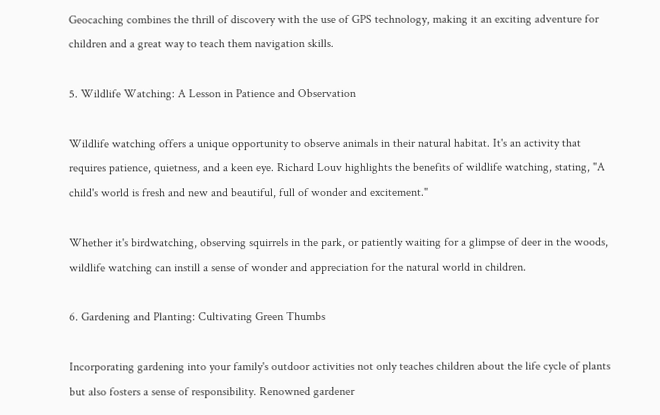Geocaching combines the thrill of discovery with the use of GPS technology, making it an exciting adventure for children and a great way to teach them navigation skills.

5. Wildlife Watching: A Lesson in Patience and Observation

Wildlife watching offers a unique opportunity to observe animals in their natural habitat. It's an activity that requires patience, quietness, and a keen eye. Richard Louv highlights the benefits of wildlife watching, stating, "A child's world is fresh and new and beautiful, full of wonder and excitement."

Whether it's birdwatching, observing squirrels in the park, or patiently waiting for a glimpse of deer in the woods, wildlife watching can instill a sense of wonder and appreciation for the natural world in children.

6. Gardening and Planting: Cultivating Green Thumbs

Incorporating gardening into your family's outdoor activities not only teaches children about the life cycle of plants but also fosters a sense of responsibility. Renowned gardener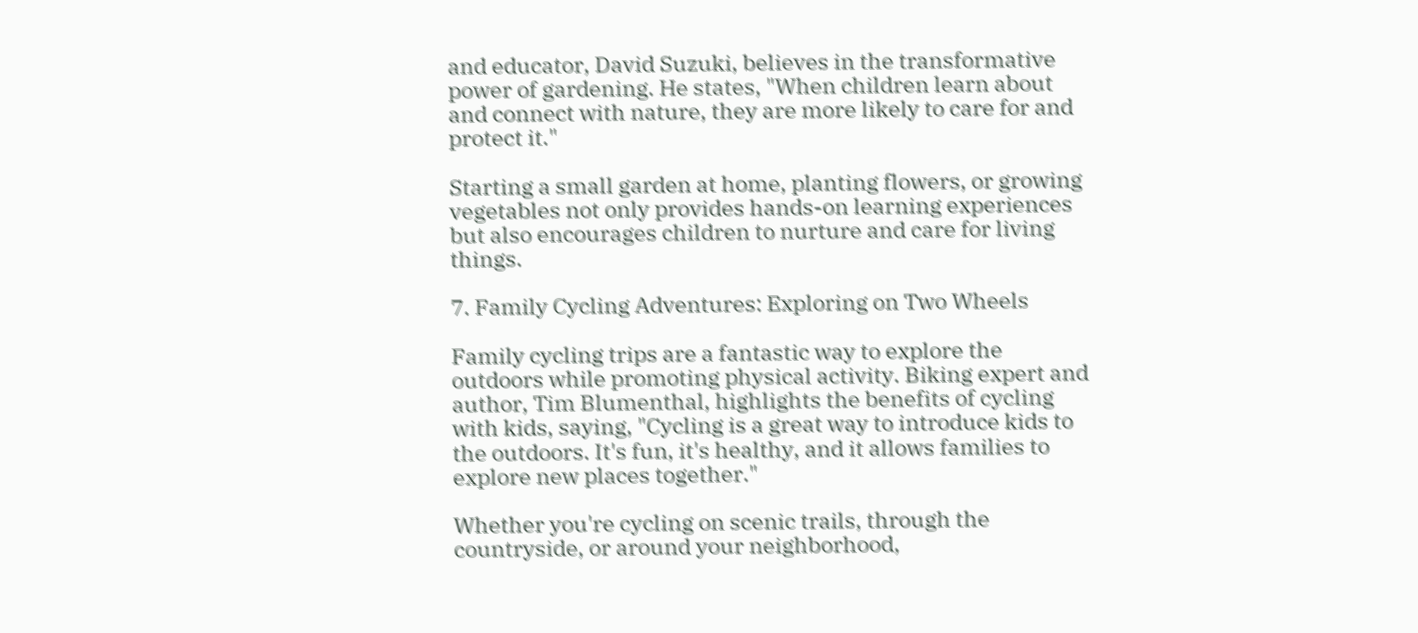and educator, David Suzuki, believes in the transformative power of gardening. He states, "When children learn about and connect with nature, they are more likely to care for and protect it."

Starting a small garden at home, planting flowers, or growing vegetables not only provides hands-on learning experiences but also encourages children to nurture and care for living things.

7. Family Cycling Adventures: Exploring on Two Wheels

Family cycling trips are a fantastic way to explore the outdoors while promoting physical activity. Biking expert and author, Tim Blumenthal, highlights the benefits of cycling with kids, saying, "Cycling is a great way to introduce kids to the outdoors. It's fun, it's healthy, and it allows families to explore new places together."

Whether you're cycling on scenic trails, through the countryside, or around your neighborhood,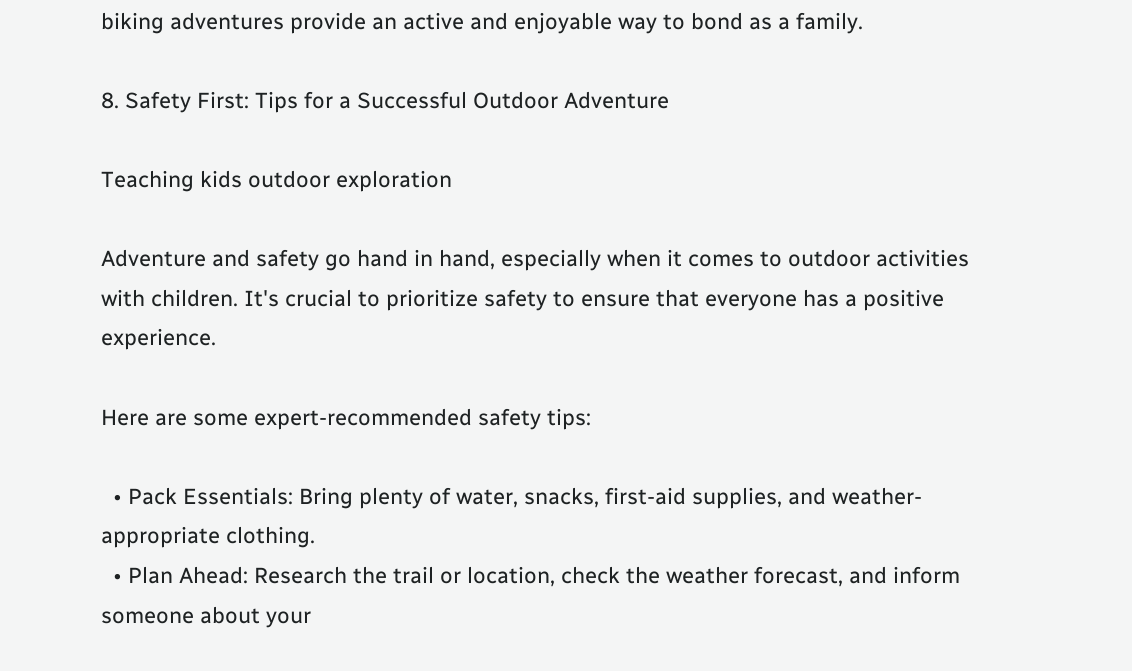biking adventures provide an active and enjoyable way to bond as a family.

8. Safety First: Tips for a Successful Outdoor Adventure

Teaching kids outdoor exploration

Adventure and safety go hand in hand, especially when it comes to outdoor activities with children. It's crucial to prioritize safety to ensure that everyone has a positive experience.

Here are some expert-recommended safety tips:

  • Pack Essentials: Bring plenty of water, snacks, first-aid supplies, and weather-appropriate clothing.
  • Plan Ahead: Research the trail or location, check the weather forecast, and inform someone about your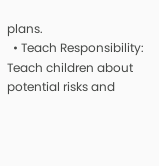plans.
  • Teach Responsibility: Teach children about potential risks and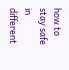how to stay safe in different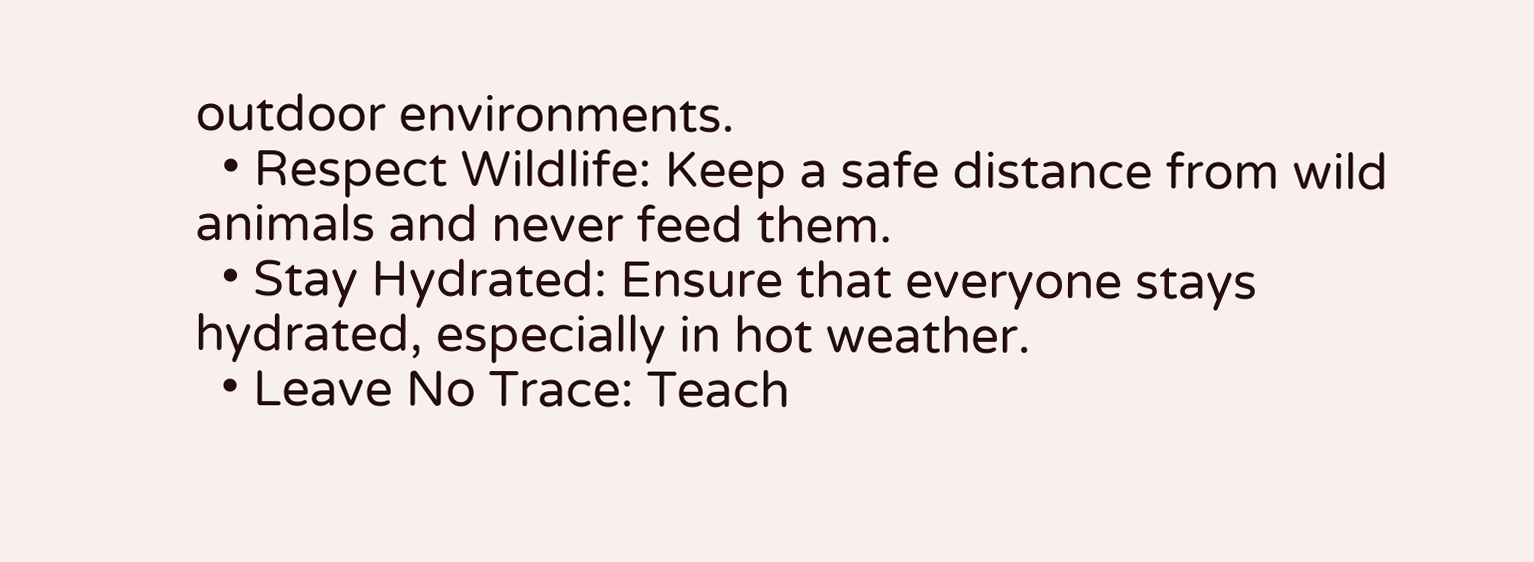outdoor environments.
  • Respect Wildlife: Keep a safe distance from wild animals and never feed them.
  • Stay Hydrated: Ensure that everyone stays hydrated, especially in hot weather.
  • Leave No Trace: Teach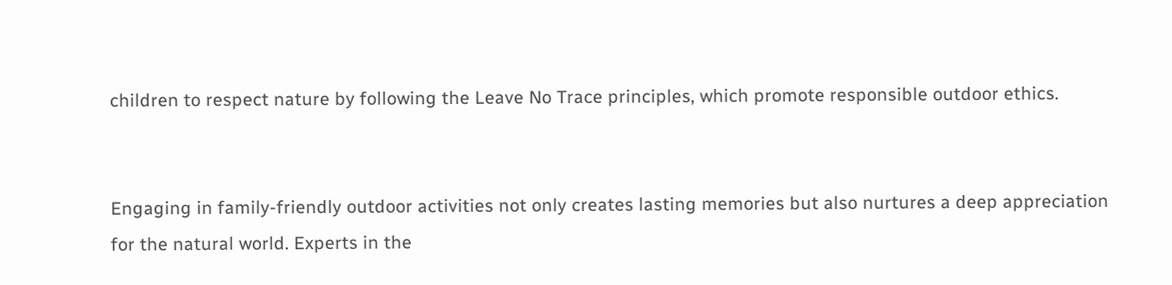children to respect nature by following the Leave No Trace principles, which promote responsible outdoor ethics.


Engaging in family-friendly outdoor activities not only creates lasting memories but also nurtures a deep appreciation for the natural world. Experts in the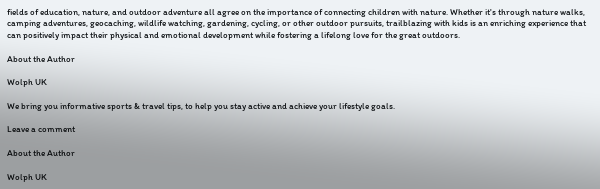fields of education, nature, and outdoor adventure all agree on the importance of connecting children with nature. Whether it's through nature walks, camping adventures, geocaching, wildlife watching, gardening, cycling, or other outdoor pursuits, trailblazing with kids is an enriching experience that can positively impact their physical and emotional development while fostering a lifelong love for the great outdoors.

About the Author

Wolph UK

We bring you informative sports & travel tips, to help you stay active and achieve your lifestyle goals.

Leave a comment

About the Author

Wolph UK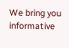We bring you informative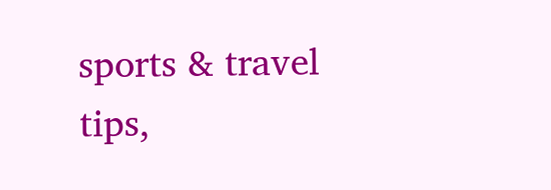sports & travel tips,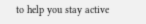to help you stay active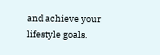and achieve your lifestyle goals.